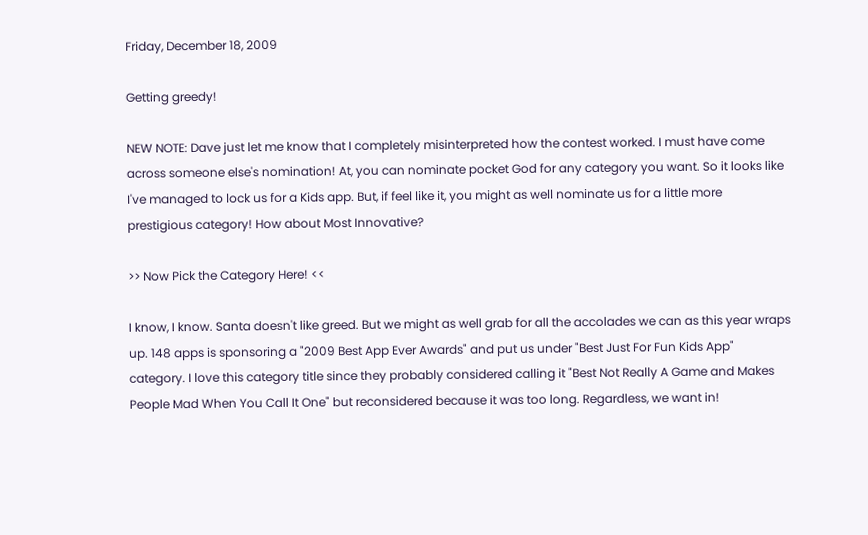Friday, December 18, 2009

Getting greedy!

NEW NOTE: Dave just let me know that I completely misinterpreted how the contest worked. I must have come across someone else's nomination! At, you can nominate pocket God for any category you want. So it looks like I've managed to lock us for a Kids app. But, if feel like it, you might as well nominate us for a little more prestigious category! How about Most Innovative?

>> Now Pick the Category Here! <<

I know, I know. Santa doesn't like greed. But we might as well grab for all the accolades we can as this year wraps up. 148 apps is sponsoring a "2009 Best App Ever Awards" and put us under "Best Just For Fun Kids App" category. I love this category title since they probably considered calling it "Best Not Really A Game and Makes People Mad When You Call It One" but reconsidered because it was too long. Regardless, we want in!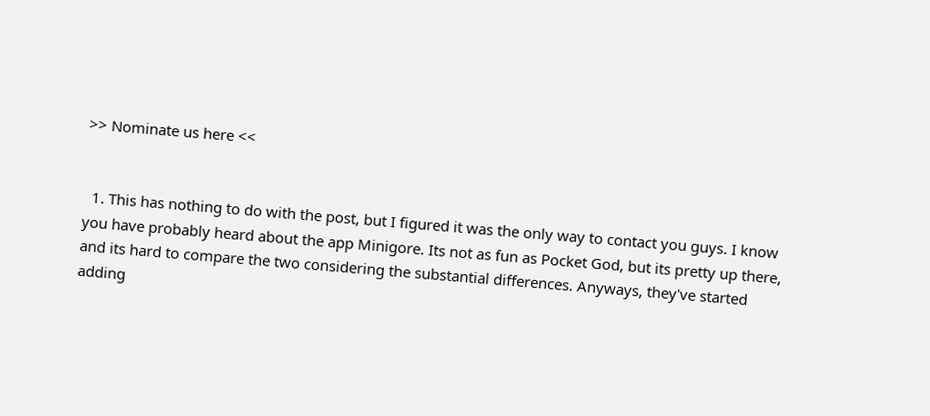>> Nominate us here <<


  1. This has nothing to do with the post, but I figured it was the only way to contact you guys. I know you have probably heard about the app Minigore. Its not as fun as Pocket God, but its pretty up there, and its hard to compare the two considering the substantial differences. Anyways, they've started adding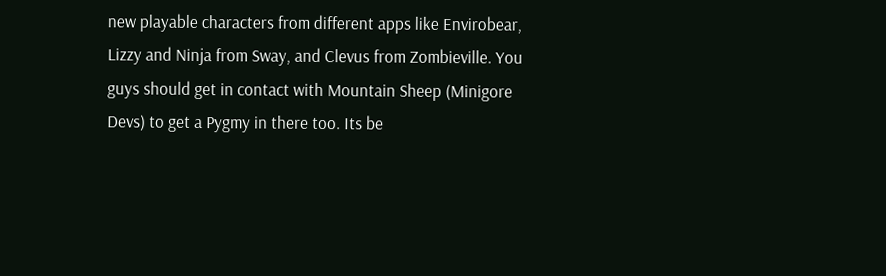new playable characters from different apps like Envirobear, Lizzy and Ninja from Sway, and Clevus from Zombieville. You guys should get in contact with Mountain Sheep (Minigore Devs) to get a Pygmy in there too. Its be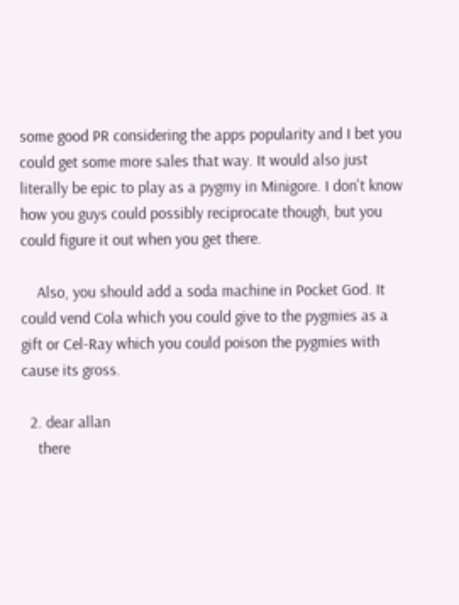some good PR considering the apps popularity and I bet you could get some more sales that way. It would also just literally be epic to play as a pygmy in Minigore. I don't know how you guys could possibly reciprocate though, but you could figure it out when you get there.

    Also, you should add a soda machine in Pocket God. It could vend Cola which you could give to the pygmies as a gift or Cel-Ray which you could poison the pygmies with cause its gross.

  2. dear allan
    there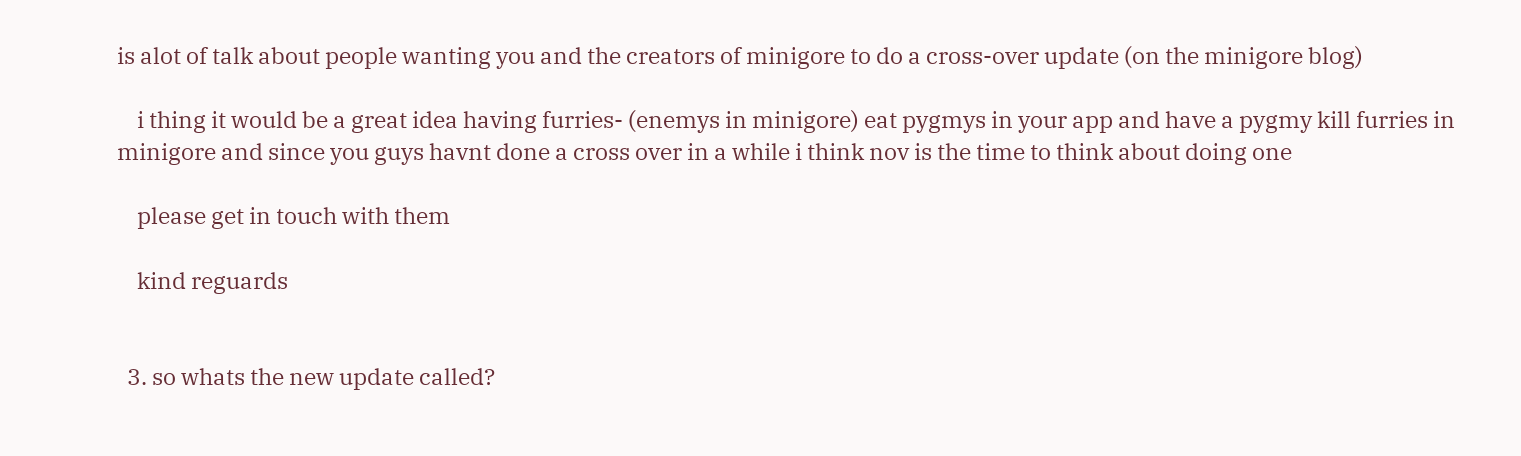is alot of talk about people wanting you and the creators of minigore to do a cross-over update (on the minigore blog)

    i thing it would be a great idea having furries- (enemys in minigore) eat pygmys in your app and have a pygmy kill furries in minigore and since you guys havnt done a cross over in a while i think nov is the time to think about doing one

    please get in touch with them

    kind reguards


  3. so whats the new update called?